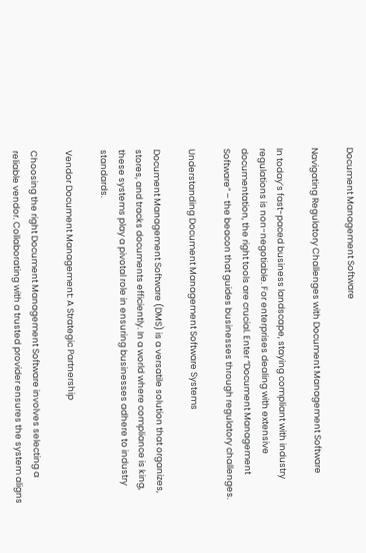Document Management Software

Navigating Regulatory Challenges with Document Management Software

In today’s fast-paced business landscape, staying compliant with industry regulations is non-negotiable. For enterprises dealing with extensive documentation, the right tools are crucial. Enter “Document Management Software” – the beacon that guides businesses through regulatory challenges.

Understanding Document Management Software Systems

Document Management Software (DMS) is a versatile solution that organizes, stores, and tracks documents efficiently. In a world where compliance is king, these systems play a pivotal role in ensuring businesses adhere to industry standards.

Vendor Document Management: A Strategic Partnership

Choosing the right Document Management Software involves selecting a reliable vendor. Collaborating with a trusted provider ensures the system aligns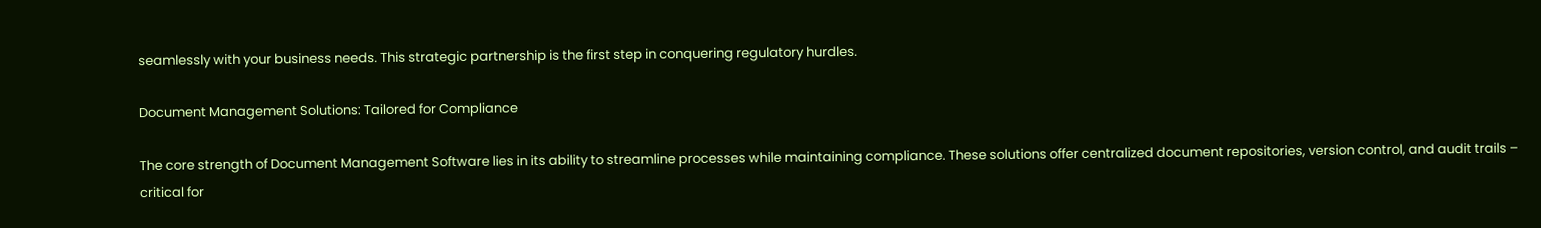seamlessly with your business needs. This strategic partnership is the first step in conquering regulatory hurdles.

Document Management Solutions: Tailored for Compliance

The core strength of Document Management Software lies in its ability to streamline processes while maintaining compliance. These solutions offer centralized document repositories, version control, and audit trails – critical for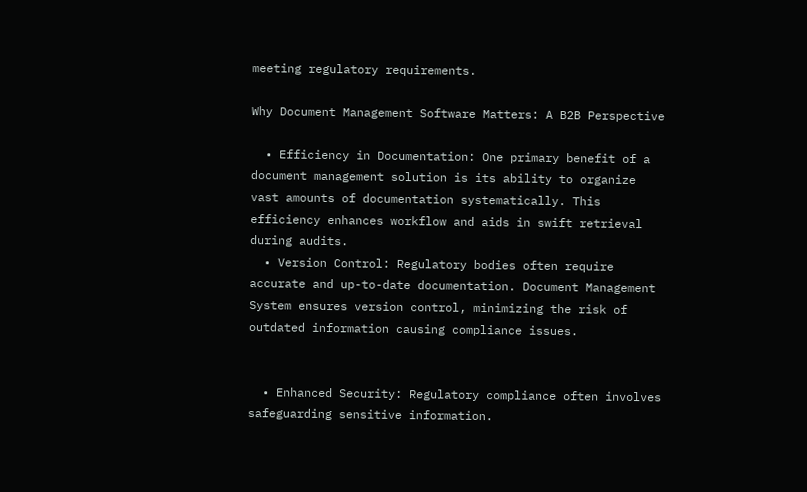meeting regulatory requirements.

Why Document Management Software Matters: A B2B Perspective

  • Efficiency in Documentation: One primary benefit of a document management solution is its ability to organize vast amounts of documentation systematically. This efficiency enhances workflow and aids in swift retrieval during audits.
  • Version Control: Regulatory bodies often require accurate and up-to-date documentation. Document Management System ensures version control, minimizing the risk of outdated information causing compliance issues.


  • Enhanced Security: Regulatory compliance often involves safeguarding sensitive information.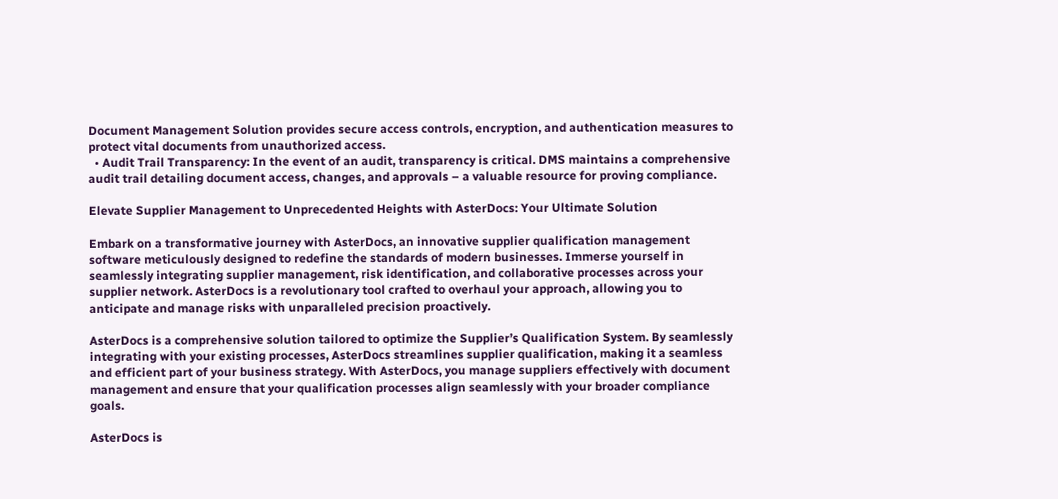Document Management Solution provides secure access controls, encryption, and authentication measures to protect vital documents from unauthorized access.
  • Audit Trail Transparency: In the event of an audit, transparency is critical. DMS maintains a comprehensive audit trail detailing document access, changes, and approvals – a valuable resource for proving compliance.

Elevate Supplier Management to Unprecedented Heights with AsterDocs: Your Ultimate Solution

Embark on a transformative journey with AsterDocs, an innovative supplier qualification management software meticulously designed to redefine the standards of modern businesses. Immerse yourself in seamlessly integrating supplier management, risk identification, and collaborative processes across your supplier network. AsterDocs is a revolutionary tool crafted to overhaul your approach, allowing you to anticipate and manage risks with unparalleled precision proactively.

AsterDocs is a comprehensive solution tailored to optimize the Supplier’s Qualification System. By seamlessly integrating with your existing processes, AsterDocs streamlines supplier qualification, making it a seamless and efficient part of your business strategy. With AsterDocs, you manage suppliers effectively with document management and ensure that your qualification processes align seamlessly with your broader compliance goals.

AsterDocs is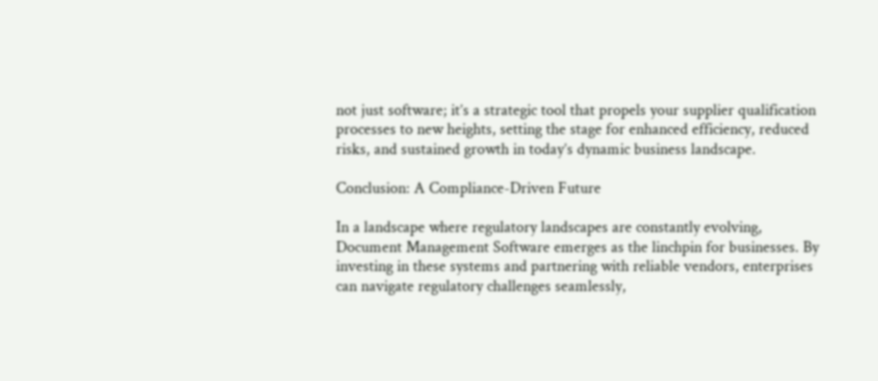not just software; it’s a strategic tool that propels your supplier qualification processes to new heights, setting the stage for enhanced efficiency, reduced risks, and sustained growth in today’s dynamic business landscape.

Conclusion: A Compliance-Driven Future

In a landscape where regulatory landscapes are constantly evolving, Document Management Software emerges as the linchpin for businesses. By investing in these systems and partnering with reliable vendors, enterprises can navigate regulatory challenges seamlessly,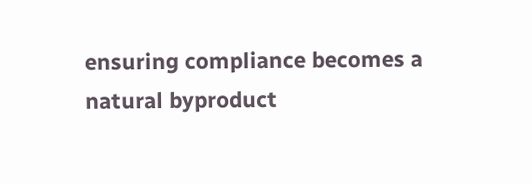ensuring compliance becomes a natural byproduct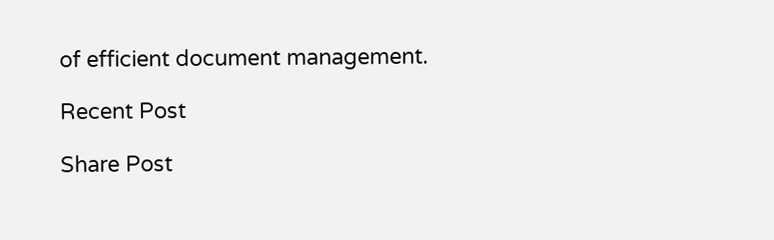of efficient document management.

Recent Post

Share Post